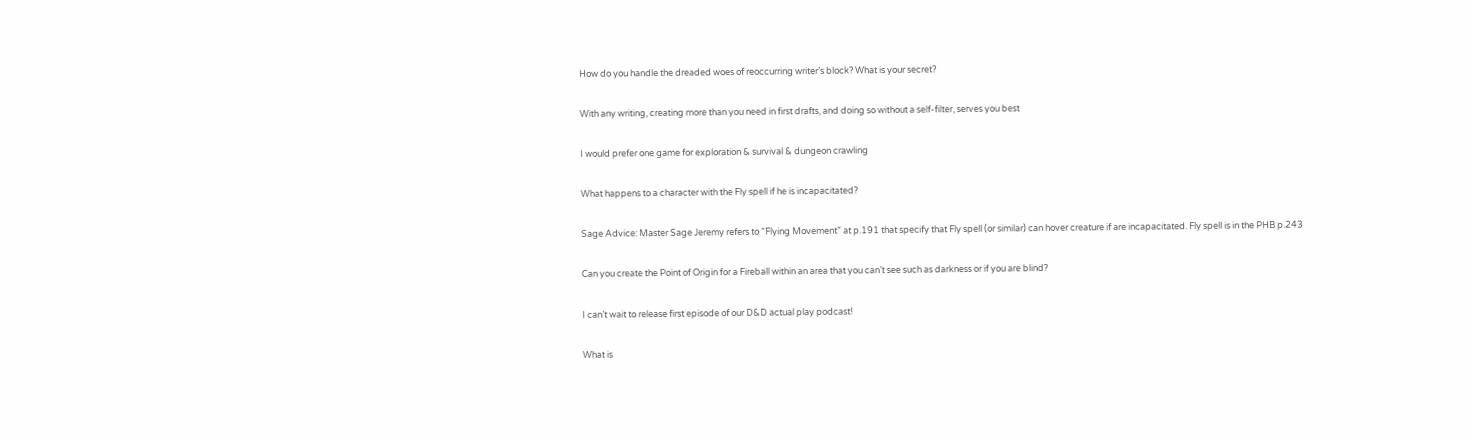How do you handle the dreaded woes of reoccurring writer’s block? What is your secret?

With any writing, creating more than you need in first drafts, and doing so without a self-filter, serves you best

I would prefer one game for exploration & survival & dungeon crawling

What happens to a character with the Fly spell if he is incapacitated?

Sage Advice: Master Sage Jeremy refers to “Flying Movement” at p.191 that specify that Fly spell (or similar) can hover creature if are incapacitated. Fly spell is in the PHB p.243

Can you create the Point of Origin for a Fireball within an area that you can’t see such as darkness or if you are blind?

I can’t wait to release first episode of our D&D actual play podcast!

What is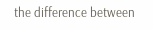the difference between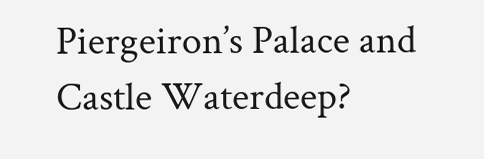Piergeiron’s Palace and Castle Waterdeep?